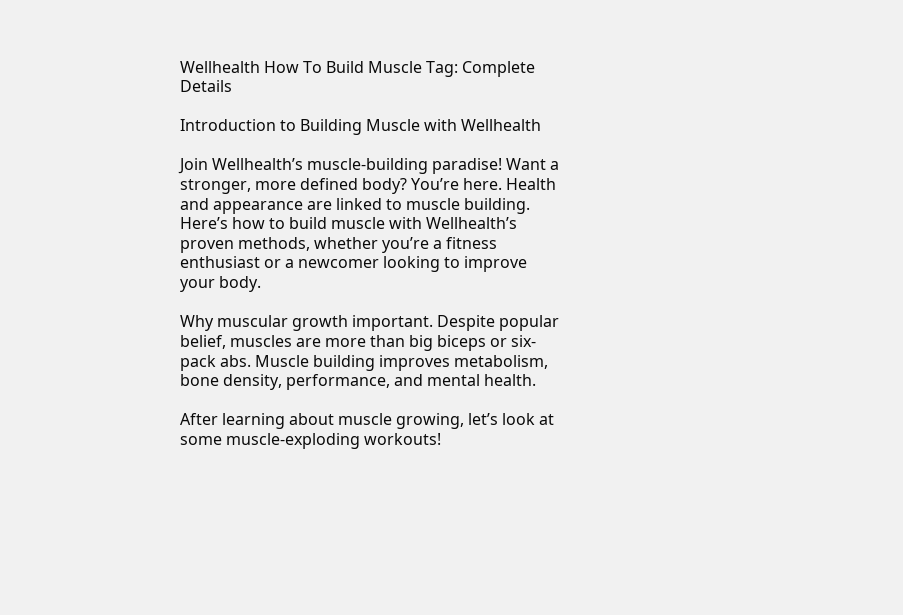Wellhealth How To Build Muscle Tag: Complete Details

Introduction to Building Muscle with Wellhealth

Join Wellhealth’s muscle-building paradise! Want a stronger, more defined body? You’re here. Health and appearance are linked to muscle building. Here’s how to build muscle with Wellhealth’s proven methods, whether you’re a fitness enthusiast or a newcomer looking to improve your body.

Why muscular growth important. Despite popular belief, muscles are more than big biceps or six-pack abs. Muscle building improves metabolism, bone density, performance, and mental health.

After learning about muscle growing, let’s look at some muscle-exploding workouts!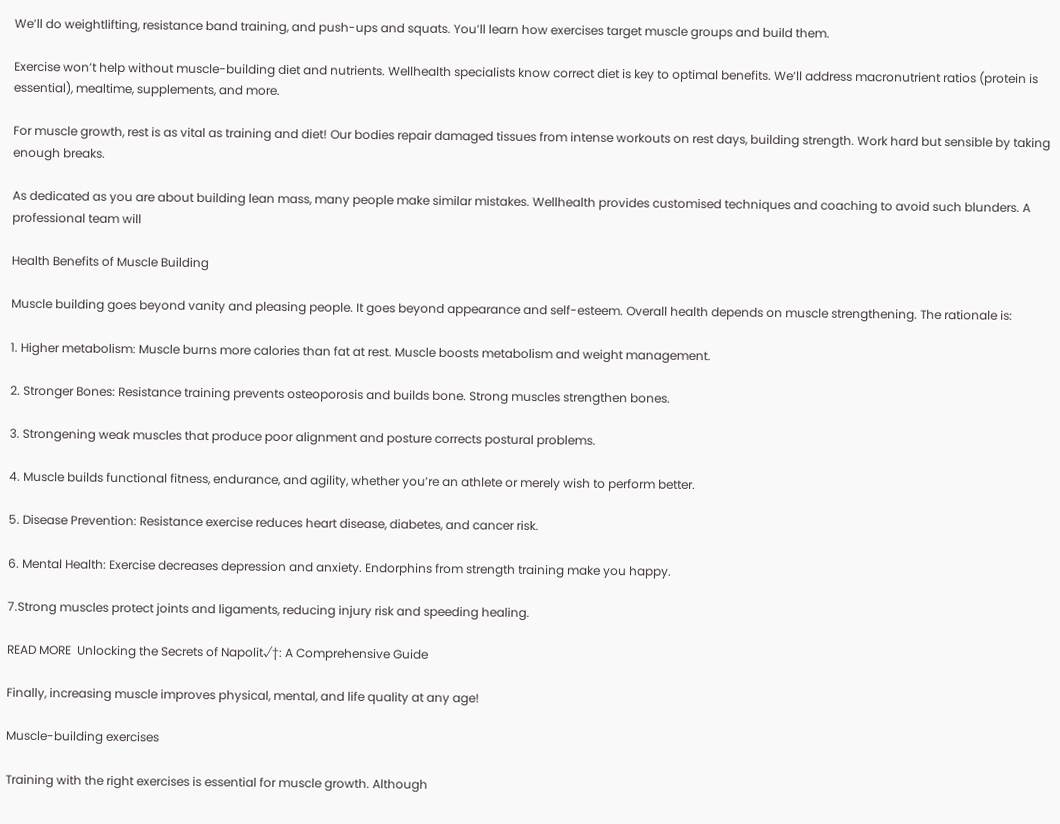We’ll do weightlifting, resistance band training, and push-ups and squats. You’ll learn how exercises target muscle groups and build them.

Exercise won’t help without muscle-building diet and nutrients. Wellhealth specialists know correct diet is key to optimal benefits. We’ll address macronutrient ratios (protein is essential), mealtime, supplements, and more.

For muscle growth, rest is as vital as training and diet! Our bodies repair damaged tissues from intense workouts on rest days, building strength. Work hard but sensible by taking enough breaks.

As dedicated as you are about building lean mass, many people make similar mistakes. Wellhealth provides customised techniques and coaching to avoid such blunders. A professional team will

Health Benefits of Muscle Building

Muscle building goes beyond vanity and pleasing people. It goes beyond appearance and self-esteem. Overall health depends on muscle strengthening. The rationale is:

1. Higher metabolism: Muscle burns more calories than fat at rest. Muscle boosts metabolism and weight management.

2. Stronger Bones: Resistance training prevents osteoporosis and builds bone. Strong muscles strengthen bones.

3. Strongening weak muscles that produce poor alignment and posture corrects postural problems.

4. Muscle builds functional fitness, endurance, and agility, whether you’re an athlete or merely wish to perform better.

5. Disease Prevention: Resistance exercise reduces heart disease, diabetes, and cancer risk.

6. Mental Health: Exercise decreases depression and anxiety. Endorphins from strength training make you happy.

7.Strong muscles protect joints and ligaments, reducing injury risk and speeding healing.

READ MORE  Unlocking the Secrets of Napolit√†: A Comprehensive Guide

Finally, increasing muscle improves physical, mental, and life quality at any age!

Muscle-building exercises

Training with the right exercises is essential for muscle growth. Although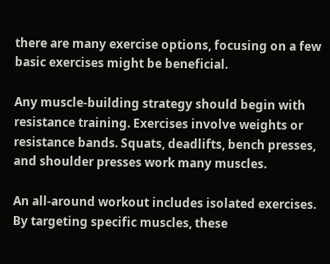there are many exercise options, focusing on a few basic exercises might be beneficial.

Any muscle-building strategy should begin with resistance training. Exercises involve weights or resistance bands. Squats, deadlifts, bench presses, and shoulder presses work many muscles.

An all-around workout includes isolated exercises. By targeting specific muscles, these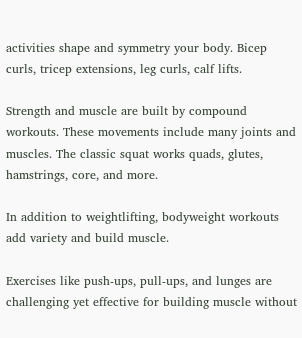activities shape and symmetry your body. Bicep curls, tricep extensions, leg curls, calf lifts.

Strength and muscle are built by compound workouts. These movements include many joints and muscles. The classic squat works quads, glutes, hamstrings, core, and more.

In addition to weightlifting, bodyweight workouts add variety and build muscle.

Exercises like push-ups, pull-ups, and lunges are challenging yet effective for building muscle without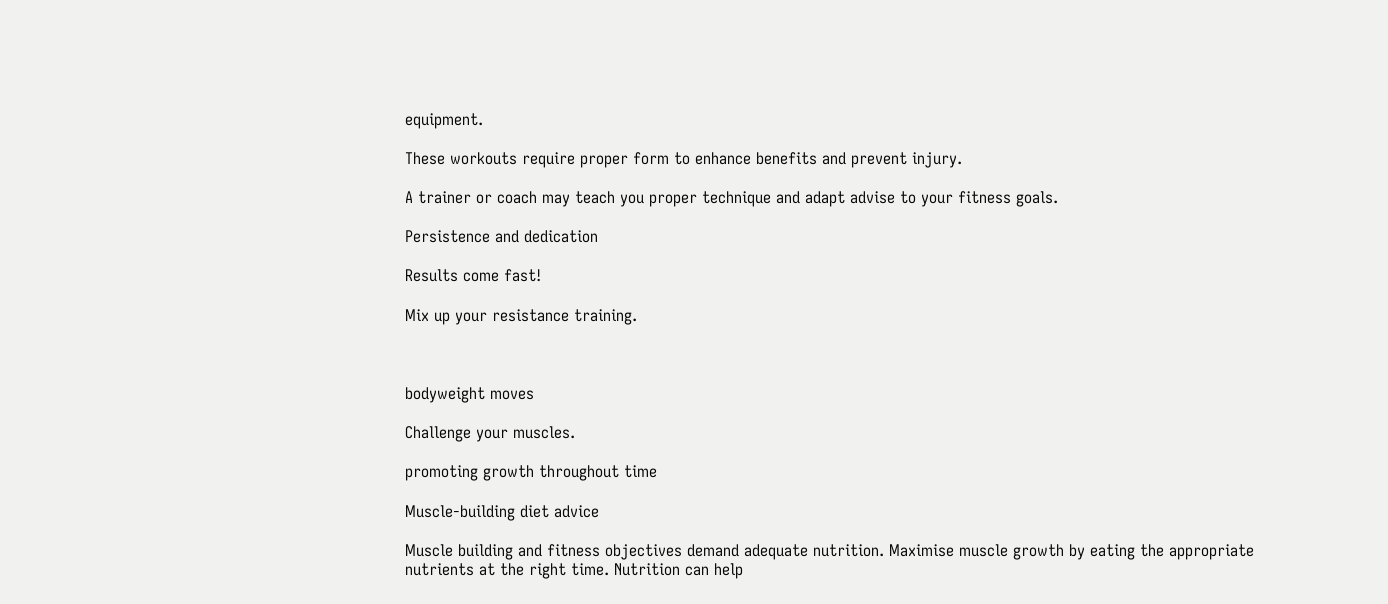equipment.

These workouts require proper form to enhance benefits and prevent injury.

A trainer or coach may teach you proper technique and adapt advise to your fitness goals.

Persistence and dedication

Results come fast!

Mix up your resistance training.



bodyweight moves

Challenge your muscles.

promoting growth throughout time

Muscle-building diet advice

Muscle building and fitness objectives demand adequate nutrition. Maximise muscle growth by eating the appropriate nutrients at the right time. Nutrition can help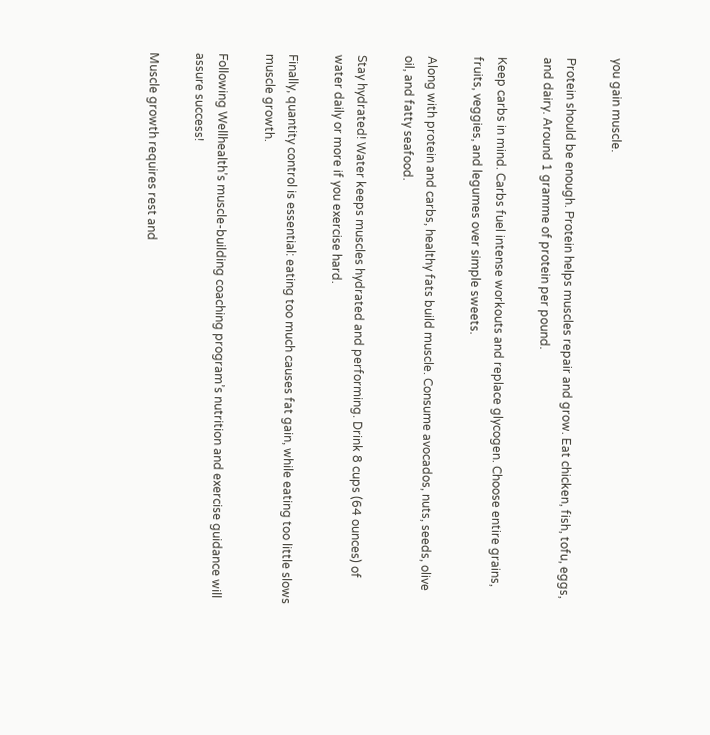you gain muscle.

Protein should be enough. Protein helps muscles repair and grow. Eat chicken, fish, tofu, eggs, and dairy. Around 1 gramme of protein per pound.

Keep carbs in mind. Carbs fuel intense workouts and replace glycogen. Choose entire grains, fruits, veggies, and legumes over simple sweets.

Along with protein and carbs, healthy fats build muscle. Consume avocados, nuts, seeds, olive oil, and fatty seafood.

Stay hydrated! Water keeps muscles hydrated and performing. Drink 8 cups (64 ounces) of water daily or more if you exercise hard.

Finally, quantity control is essential: eating too much causes fat gain, while eating too little slows muscle growth.

Following Wellhealth’s muscle-building coaching program’s nutrition and exercise guidance will assure success!

Muscle growth requires rest and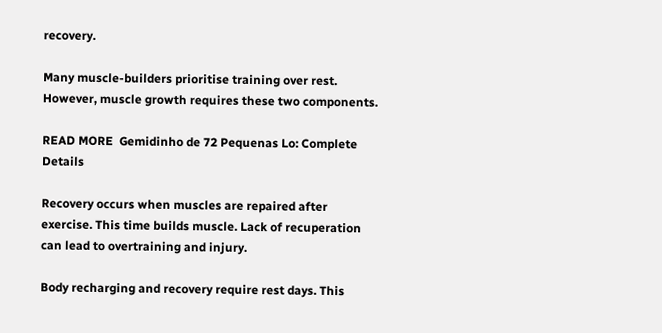recovery.

Many muscle-builders prioritise training over rest. However, muscle growth requires these two components.

READ MORE  Gemidinho de 72 Pequenas Lo: Complete Details

Recovery occurs when muscles are repaired after exercise. This time builds muscle. Lack of recuperation can lead to overtraining and injury.

Body recharging and recovery require rest days. This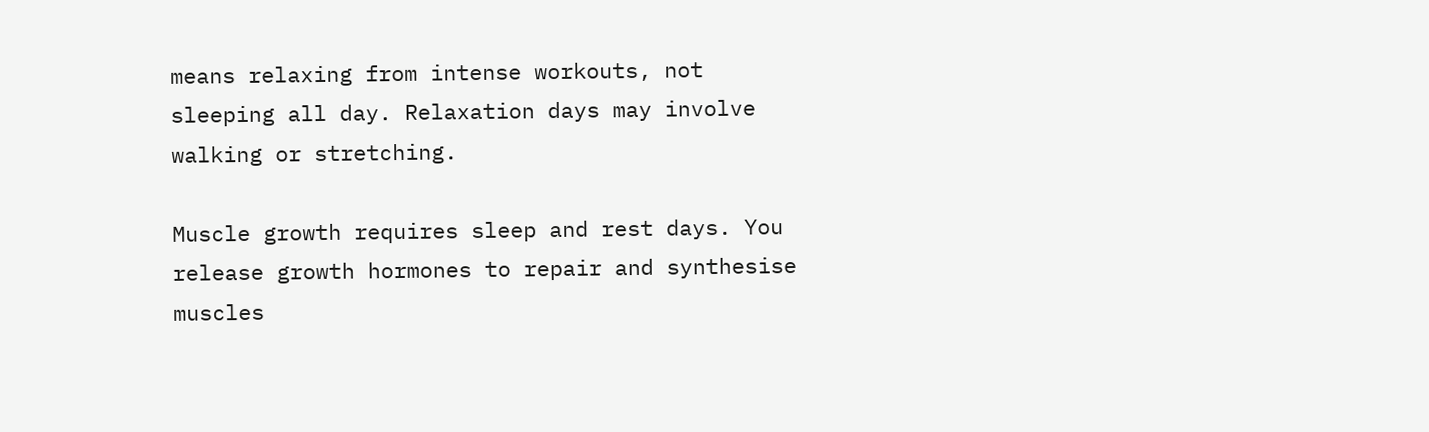means relaxing from intense workouts, not sleeping all day. Relaxation days may involve walking or stretching.

Muscle growth requires sleep and rest days. You release growth hormones to repair and synthesise muscles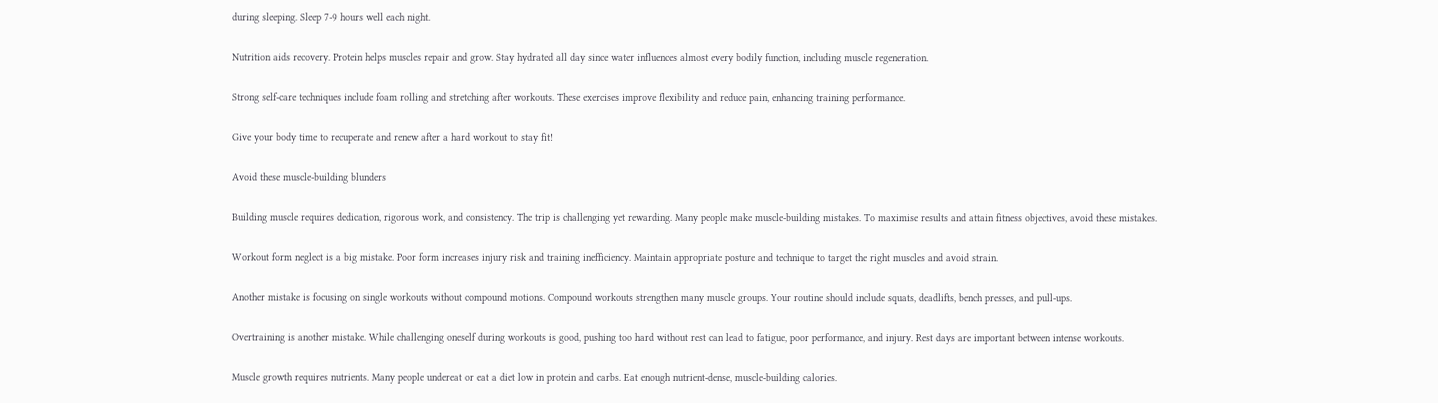during sleeping. Sleep 7-9 hours well each night.

Nutrition aids recovery. Protein helps muscles repair and grow. Stay hydrated all day since water influences almost every bodily function, including muscle regeneration.

Strong self-care techniques include foam rolling and stretching after workouts. These exercises improve flexibility and reduce pain, enhancing training performance.

Give your body time to recuperate and renew after a hard workout to stay fit!

Avoid these muscle-building blunders

Building muscle requires dedication, rigorous work, and consistency. The trip is challenging yet rewarding. Many people make muscle-building mistakes. To maximise results and attain fitness objectives, avoid these mistakes.

Workout form neglect is a big mistake. Poor form increases injury risk and training inefficiency. Maintain appropriate posture and technique to target the right muscles and avoid strain.

Another mistake is focusing on single workouts without compound motions. Compound workouts strengthen many muscle groups. Your routine should include squats, deadlifts, bench presses, and pull-ups.

Overtraining is another mistake. While challenging oneself during workouts is good, pushing too hard without rest can lead to fatigue, poor performance, and injury. Rest days are important between intense workouts.

Muscle growth requires nutrients. Many people undereat or eat a diet low in protein and carbs. Eat enough nutrient-dense, muscle-building calories.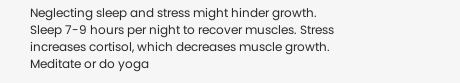Neglecting sleep and stress might hinder growth. Sleep 7-9 hours per night to recover muscles. Stress increases cortisol, which decreases muscle growth. Meditate or do yoga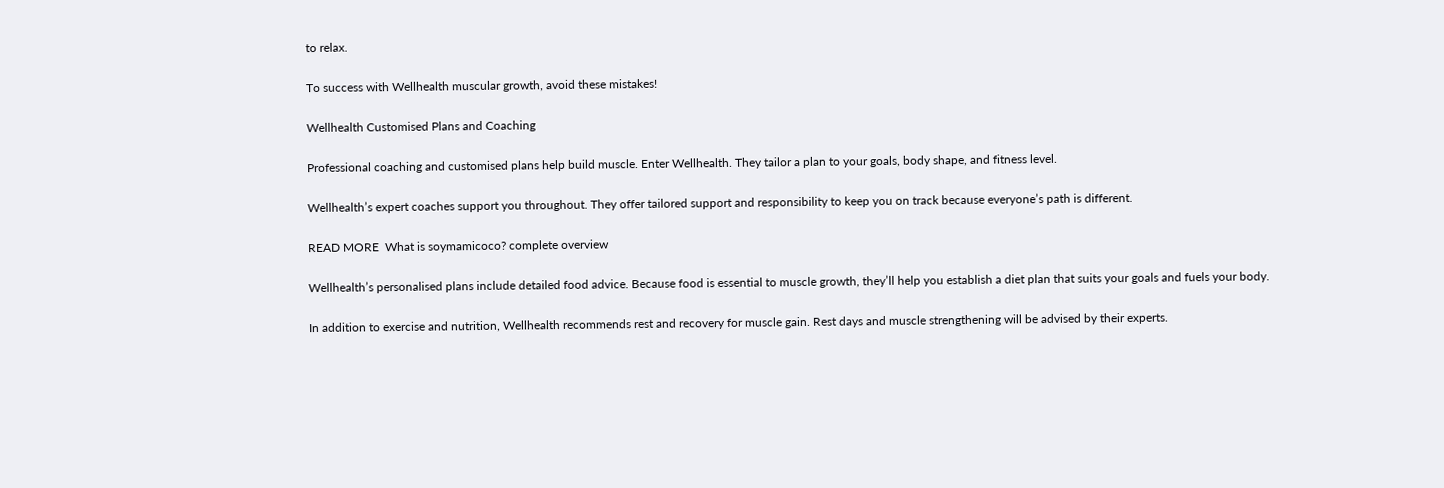to relax.

To success with Wellhealth muscular growth, avoid these mistakes!

Wellhealth Customised Plans and Coaching

Professional coaching and customised plans help build muscle. Enter Wellhealth. They tailor a plan to your goals, body shape, and fitness level.

Wellhealth’s expert coaches support you throughout. They offer tailored support and responsibility to keep you on track because everyone’s path is different.

READ MORE  What is soymamicoco? complete overview

Wellhealth’s personalised plans include detailed food advice. Because food is essential to muscle growth, they’ll help you establish a diet plan that suits your goals and fuels your body.

In addition to exercise and nutrition, Wellhealth recommends rest and recovery for muscle gain. Rest days and muscle strengthening will be advised by their experts.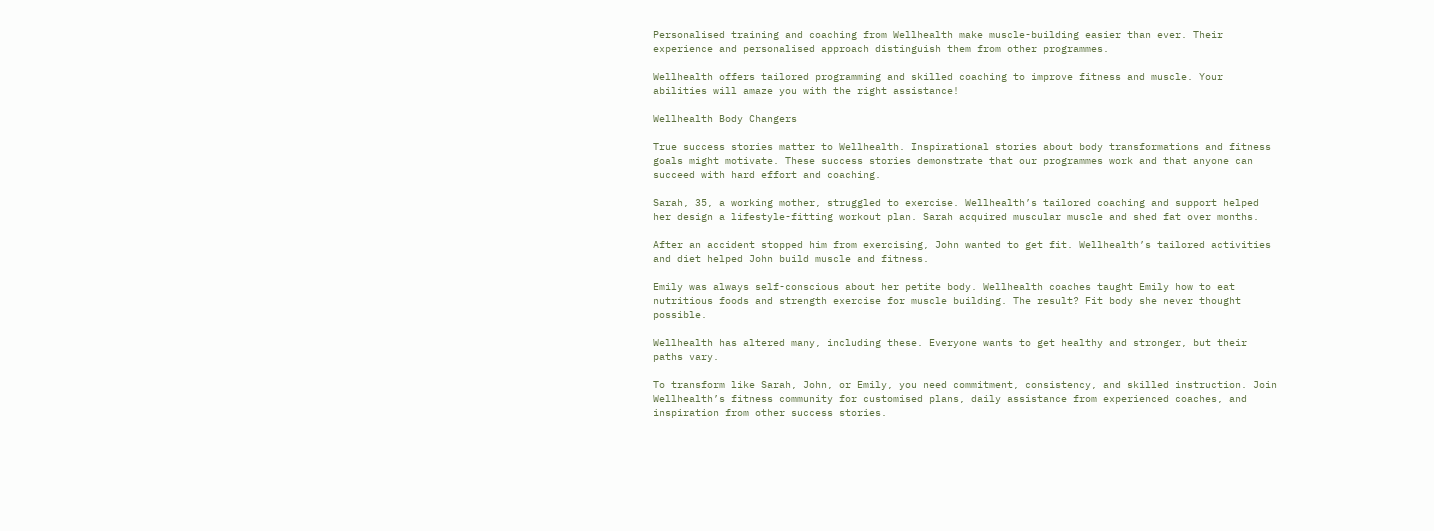Personalised training and coaching from Wellhealth make muscle-building easier than ever. Their experience and personalised approach distinguish them from other programmes.

Wellhealth offers tailored programming and skilled coaching to improve fitness and muscle. Your abilities will amaze you with the right assistance!

Wellhealth Body Changers

True success stories matter to Wellhealth. Inspirational stories about body transformations and fitness goals might motivate. These success stories demonstrate that our programmes work and that anyone can succeed with hard effort and coaching.

Sarah, 35, a working mother, struggled to exercise. Wellhealth’s tailored coaching and support helped her design a lifestyle-fitting workout plan. Sarah acquired muscular muscle and shed fat over months.

After an accident stopped him from exercising, John wanted to get fit. Wellhealth’s tailored activities and diet helped John build muscle and fitness.

Emily was always self-conscious about her petite body. Wellhealth coaches taught Emily how to eat nutritious foods and strength exercise for muscle building. The result? Fit body she never thought possible.

Wellhealth has altered many, including these. Everyone wants to get healthy and stronger, but their paths vary.

To transform like Sarah, John, or Emily, you need commitment, consistency, and skilled instruction. Join Wellhealth’s fitness community for customised plans, daily assistance from experienced coaches, and inspiration from other success stories.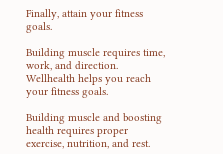Finally, attain your fitness goals.

Building muscle requires time, work, and direction. Wellhealth helps you reach your fitness goals.

Building muscle and boosting health requires proper exercise, nutrition, and rest.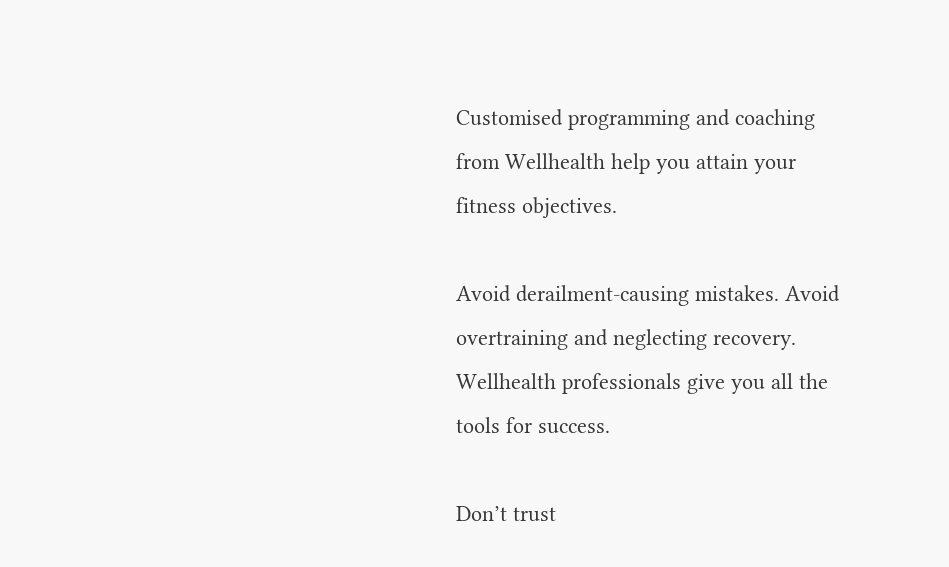Customised programming and coaching from Wellhealth help you attain your fitness objectives.

Avoid derailment-causing mistakes. Avoid overtraining and neglecting recovery. Wellhealth professionals give you all the tools for success.

Don’t trust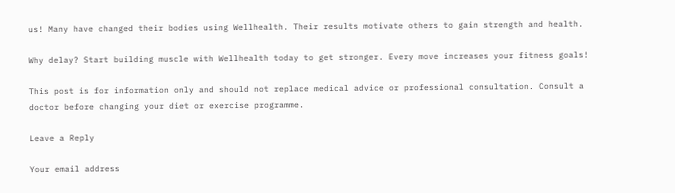us! Many have changed their bodies using Wellhealth. Their results motivate others to gain strength and health.

Why delay? Start building muscle with Wellhealth today to get stronger. Every move increases your fitness goals!

This post is for information only and should not replace medical advice or professional consultation. Consult a doctor before changing your diet or exercise programme.

Leave a Reply

Your email address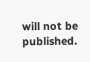will not be published.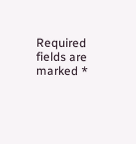Required fields are marked *